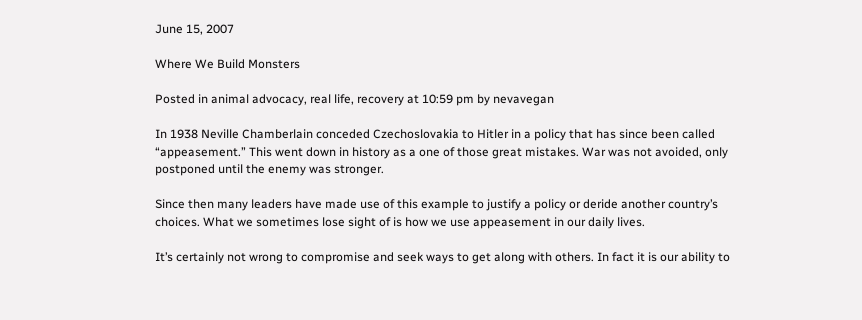June 15, 2007

Where We Build Monsters

Posted in animal advocacy, real life, recovery at 10:59 pm by nevavegan

In 1938 Neville Chamberlain conceded Czechoslovakia to Hitler in a policy that has since been called “appeasement.” This went down in history as a one of those great mistakes. War was not avoided, only postponed until the enemy was stronger.

Since then many leaders have made use of this example to justify a policy or deride another country’s choices. What we sometimes lose sight of is how we use appeasement in our daily lives.

It’s certainly not wrong to compromise and seek ways to get along with others. In fact it is our ability to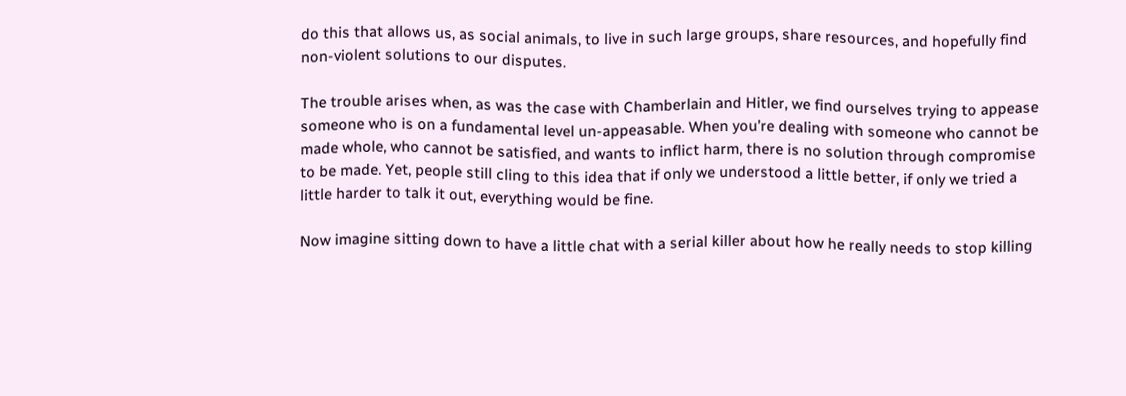do this that allows us, as social animals, to live in such large groups, share resources, and hopefully find non-violent solutions to our disputes.

The trouble arises when, as was the case with Chamberlain and Hitler, we find ourselves trying to appease someone who is on a fundamental level un-appeasable. When you’re dealing with someone who cannot be made whole, who cannot be satisfied, and wants to inflict harm, there is no solution through compromise to be made. Yet, people still cling to this idea that if only we understood a little better, if only we tried a little harder to talk it out, everything would be fine.

Now imagine sitting down to have a little chat with a serial killer about how he really needs to stop killing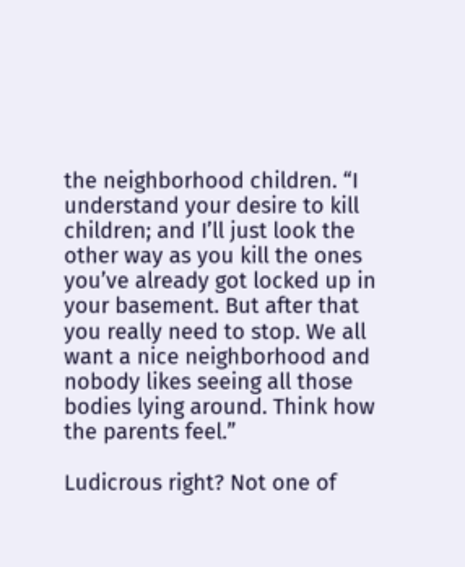the neighborhood children. “I understand your desire to kill children; and I’ll just look the other way as you kill the ones you’ve already got locked up in your basement. But after that you really need to stop. We all want a nice neighborhood and nobody likes seeing all those bodies lying around. Think how the parents feel.”

Ludicrous right? Not one of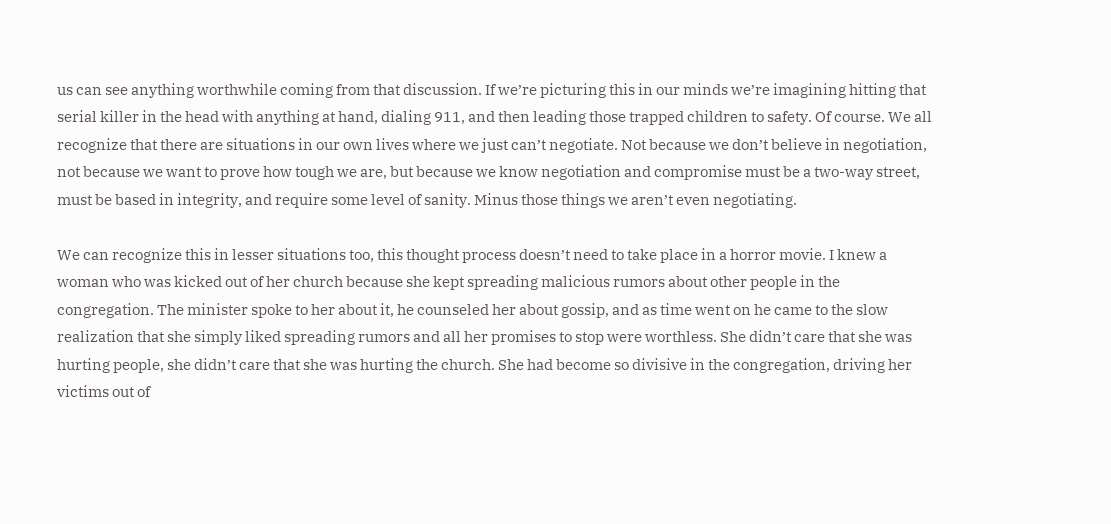us can see anything worthwhile coming from that discussion. If we’re picturing this in our minds we’re imagining hitting that serial killer in the head with anything at hand, dialing 911, and then leading those trapped children to safety. Of course. We all recognize that there are situations in our own lives where we just can’t negotiate. Not because we don’t believe in negotiation, not because we want to prove how tough we are, but because we know negotiation and compromise must be a two-way street, must be based in integrity, and require some level of sanity. Minus those things we aren’t even negotiating.

We can recognize this in lesser situations too, this thought process doesn’t need to take place in a horror movie. I knew a woman who was kicked out of her church because she kept spreading malicious rumors about other people in the congregation. The minister spoke to her about it, he counseled her about gossip, and as time went on he came to the slow realization that she simply liked spreading rumors and all her promises to stop were worthless. She didn’t care that she was hurting people, she didn’t care that she was hurting the church. She had become so divisive in the congregation, driving her victims out of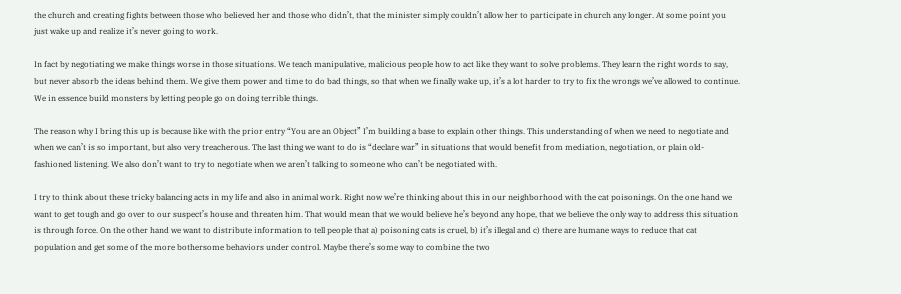the church and creating fights between those who believed her and those who didn’t, that the minister simply couldn’t allow her to participate in church any longer. At some point you just wake up and realize it’s never going to work.

In fact by negotiating we make things worse in those situations. We teach manipulative, malicious people how to act like they want to solve problems. They learn the right words to say, but never absorb the ideas behind them. We give them power and time to do bad things, so that when we finally wake up, it’s a lot harder to try to fix the wrongs we’ve allowed to continue. We in essence build monsters by letting people go on doing terrible things.

The reason why I bring this up is because like with the prior entry “You are an Object” I’m building a base to explain other things. This understanding of when we need to negotiate and when we can’t is so important, but also very treacherous. The last thing we want to do is “declare war” in situations that would benefit from mediation, negotiation, or plain old-fashioned listening. We also don’t want to try to negotiate when we aren’t talking to someone who can’t be negotiated with.

I try to think about these tricky balancing acts in my life and also in animal work. Right now we’re thinking about this in our neighborhood with the cat poisonings. On the one hand we want to get tough and go over to our suspect’s house and threaten him. That would mean that we would believe he’s beyond any hope, that we believe the only way to address this situation is through force. On the other hand we want to distribute information to tell people that a) poisoning cats is cruel, b) it’s illegal and c) there are humane ways to reduce that cat population and get some of the more bothersome behaviors under control. Maybe there’s some way to combine the two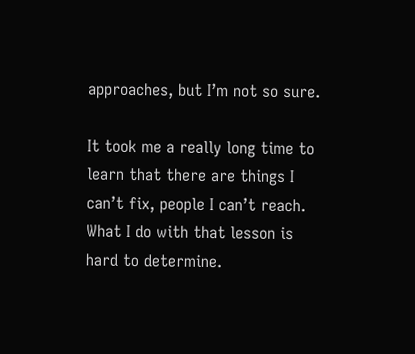approaches, but I’m not so sure.

It took me a really long time to learn that there are things I can’t fix, people I can’t reach. What I do with that lesson is hard to determine.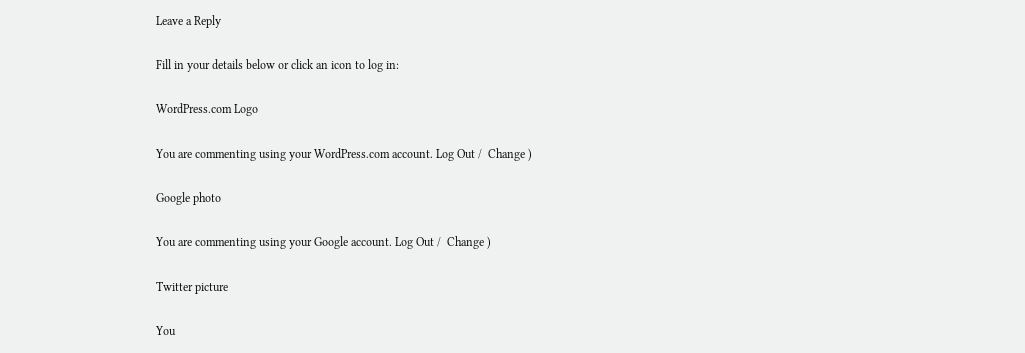Leave a Reply

Fill in your details below or click an icon to log in:

WordPress.com Logo

You are commenting using your WordPress.com account. Log Out /  Change )

Google photo

You are commenting using your Google account. Log Out /  Change )

Twitter picture

You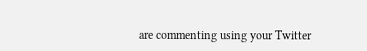are commenting using your Twitter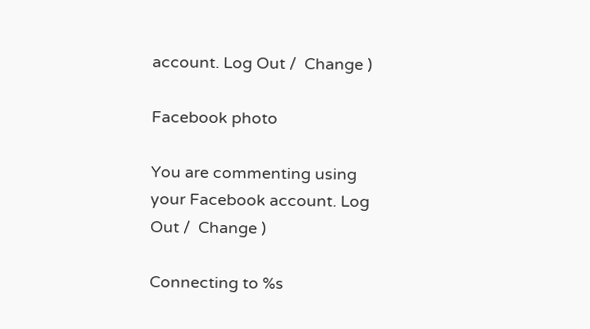account. Log Out /  Change )

Facebook photo

You are commenting using your Facebook account. Log Out /  Change )

Connecting to %s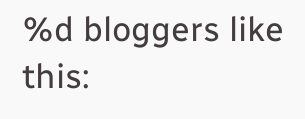%d bloggers like this: